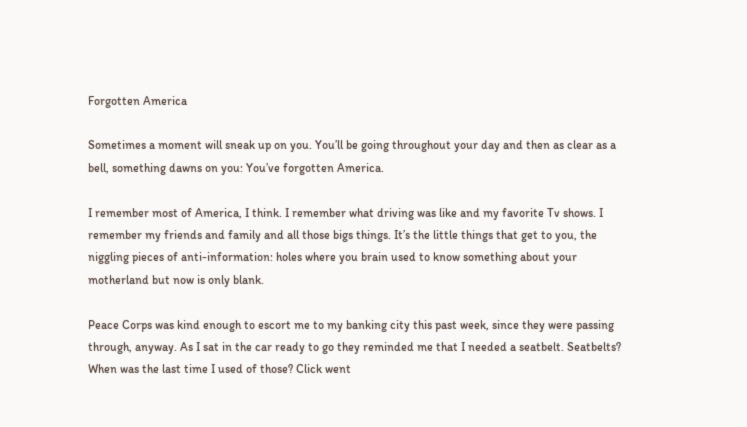Forgotten America

Sometimes a moment will sneak up on you. You’ll be going throughout your day and then as clear as a bell, something dawns on you: You’ve forgotten America.

I remember most of America, I think. I remember what driving was like and my favorite Tv shows. I remember my friends and family and all those bigs things. It’s the little things that get to you, the niggling pieces of anti-information: holes where you brain used to know something about your motherland but now is only blank.

Peace Corps was kind enough to escort me to my banking city this past week, since they were passing through, anyway. As I sat in the car ready to go they reminded me that I needed a seatbelt. Seatbelts? When was the last time I used of those? Click went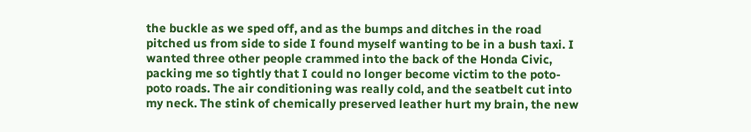the buckle as we sped off, and as the bumps and ditches in the road pitched us from side to side I found myself wanting to be in a bush taxi. I wanted three other people crammed into the back of the Honda Civic, packing me so tightly that I could no longer become victim to the poto-poto roads. The air conditioning was really cold, and the seatbelt cut into my neck. The stink of chemically preserved leather hurt my brain, the new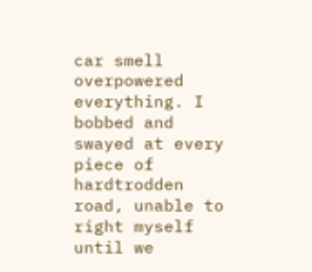car smell overpowered everything. I bobbed and swayed at every piece of hardtrodden road, unable to right myself until we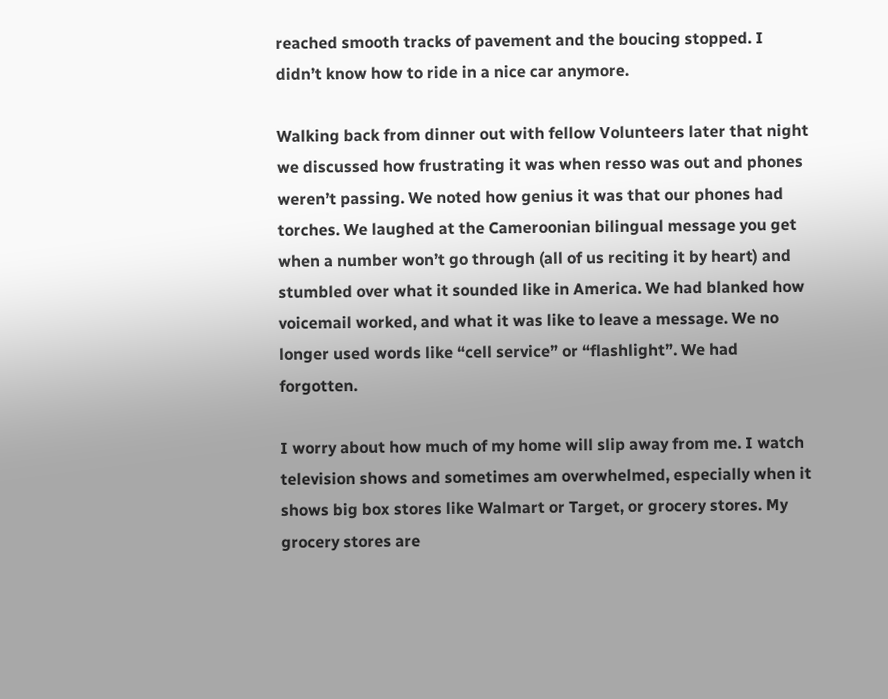reached smooth tracks of pavement and the boucing stopped. I didn’t know how to ride in a nice car anymore.

Walking back from dinner out with fellow Volunteers later that night we discussed how frustrating it was when resso was out and phones weren’t passing. We noted how genius it was that our phones had torches. We laughed at the Cameroonian bilingual message you get when a number won’t go through (all of us reciting it by heart) and stumbled over what it sounded like in America. We had blanked how voicemail worked, and what it was like to leave a message. We no longer used words like “cell service” or “flashlight”. We had forgotten.

I worry about how much of my home will slip away from me. I watch television shows and sometimes am overwhelmed, especially when it shows big box stores like Walmart or Target, or grocery stores. My grocery stores are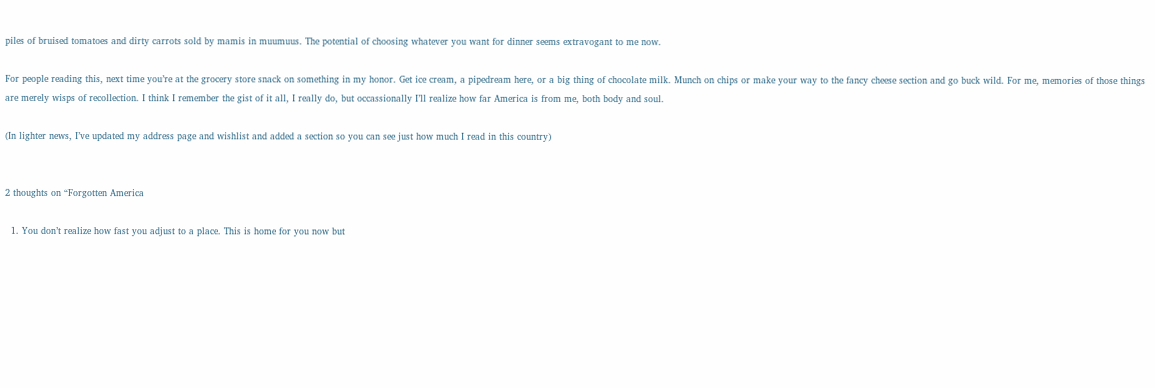piles of bruised tomatoes and dirty carrots sold by mamis in muumuus. The potential of choosing whatever you want for dinner seems extravogant to me now.

For people reading this, next time you’re at the grocery store snack on something in my honor. Get ice cream, a pipedream here, or a big thing of chocolate milk. Munch on chips or make your way to the fancy cheese section and go buck wild. For me, memories of those things are merely wisps of recollection. I think I remember the gist of it all, I really do, but occassionally I’ll realize how far America is from me, both body and soul.

(In lighter news, I’ve updated my address page and wishlist and added a section so you can see just how much I read in this country)


2 thoughts on “Forgotten America

  1. You don’t realize how fast you adjust to a place. This is home for you now but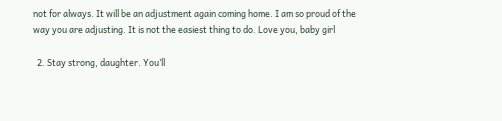not for always. It will be an adjustment again coming home. I am so proud of the way you are adjusting. It is not the easiest thing to do. Love you, baby girl

  2. Stay strong, daughter. You’ll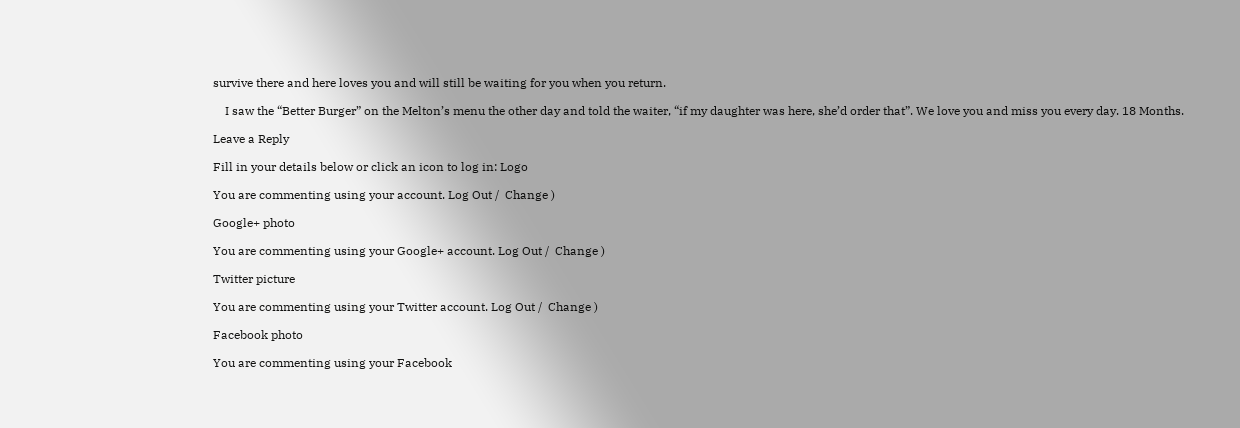survive there and here loves you and will still be waiting for you when you return.

    I saw the “Better Burger” on the Melton’s menu the other day and told the waiter, “if my daughter was here, she’d order that”. We love you and miss you every day. 18 Months.

Leave a Reply

Fill in your details below or click an icon to log in: Logo

You are commenting using your account. Log Out /  Change )

Google+ photo

You are commenting using your Google+ account. Log Out /  Change )

Twitter picture

You are commenting using your Twitter account. Log Out /  Change )

Facebook photo

You are commenting using your Facebook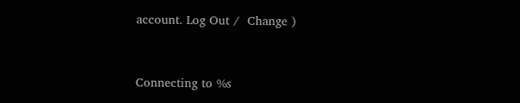account. Log Out /  Change )


Connecting to %s